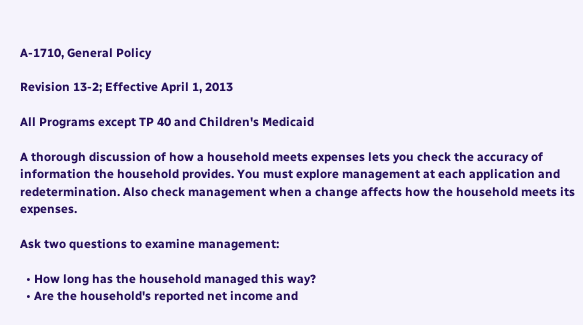A-1710, General Policy

Revision 13-2; Effective April 1, 2013

All Programs except TP 40 and Children's Medicaid

A thorough discussion of how a household meets expenses lets you check the accuracy of information the household provides. You must explore management at each application and redetermination. Also check management when a change affects how the household meets its expenses.

Ask two questions to examine management:

  • How long has the household managed this way?
  • Are the household's reported net income and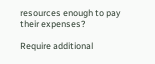resources enough to pay their expenses?

Require additional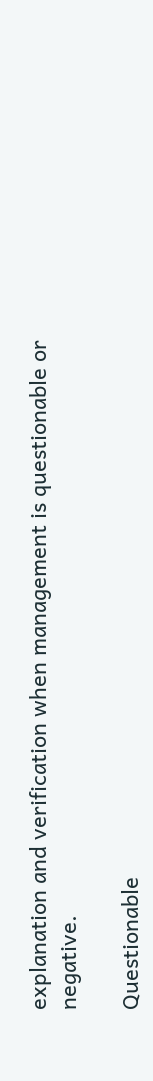explanation and verification when management is questionable or negative.

Questionable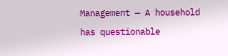Management — A household has questionable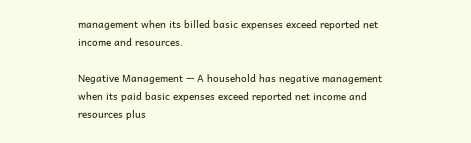management when its billed basic expenses exceed reported net income and resources.

Negative Management — A household has negative management when its paid basic expenses exceed reported net income and resources plus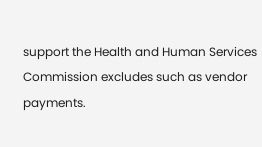support the Health and Human Services Commission excludes such as vendor payments.